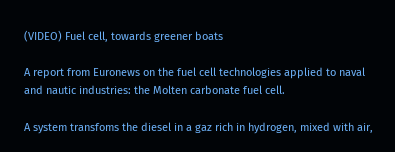(VIDEO) Fuel cell, towards greener boats

A report from Euronews on the fuel cell technologies applied to naval and nautic industries: the Molten carbonate fuel cell.

A system transfoms the diesel in a gaz rich in hydrogen, mixed with air,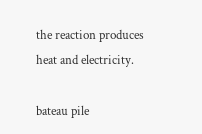the reaction produces heat and electricity.

bateau pile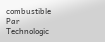combustible
Par Technologic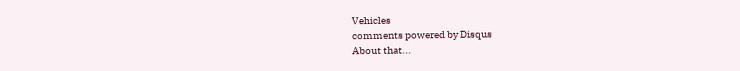Vehicles
comments powered by Disqus
About that...